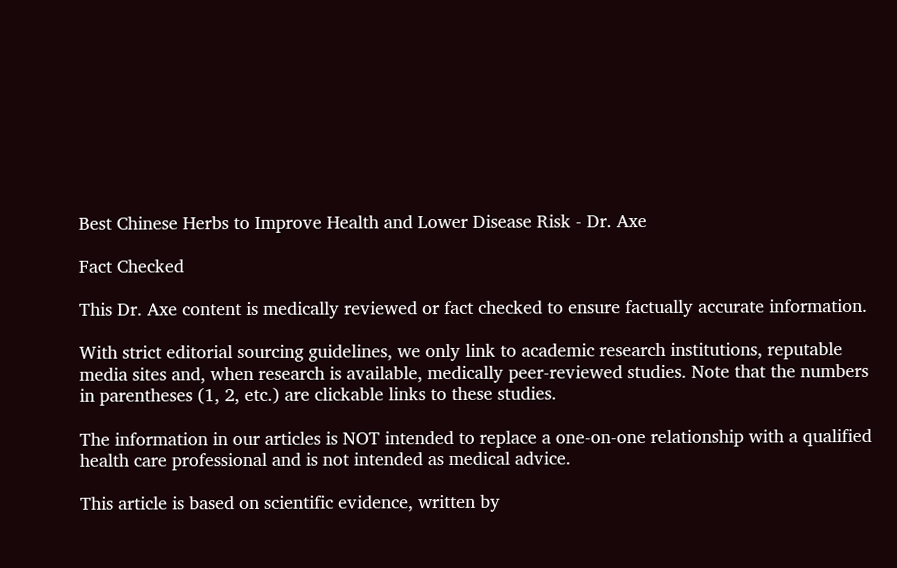Best Chinese Herbs to Improve Health and Lower Disease Risk - Dr. Axe

Fact Checked

This Dr. Axe content is medically reviewed or fact checked to ensure factually accurate information.

With strict editorial sourcing guidelines, we only link to academic research institutions, reputable media sites and, when research is available, medically peer-reviewed studies. Note that the numbers in parentheses (1, 2, etc.) are clickable links to these studies.

The information in our articles is NOT intended to replace a one-on-one relationship with a qualified health care professional and is not intended as medical advice.

This article is based on scientific evidence, written by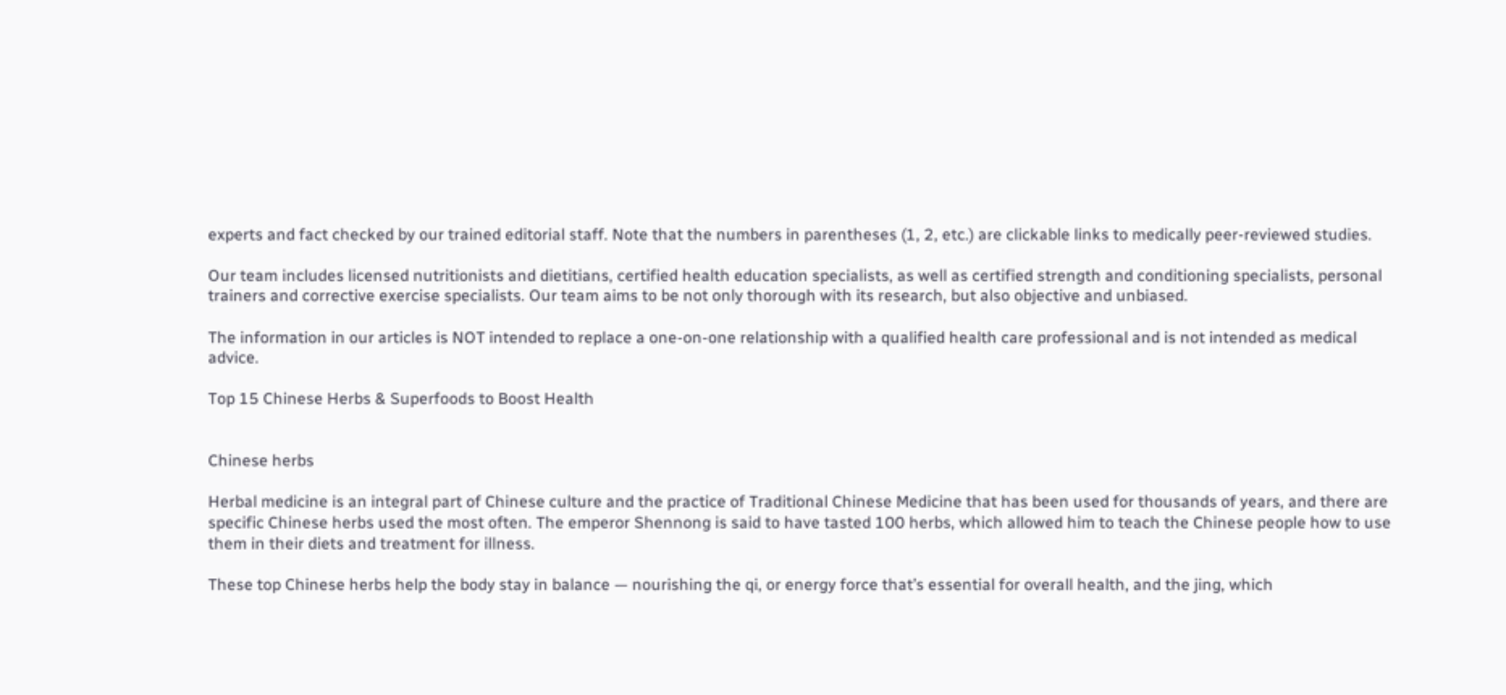experts and fact checked by our trained editorial staff. Note that the numbers in parentheses (1, 2, etc.) are clickable links to medically peer-reviewed studies.

Our team includes licensed nutritionists and dietitians, certified health education specialists, as well as certified strength and conditioning specialists, personal trainers and corrective exercise specialists. Our team aims to be not only thorough with its research, but also objective and unbiased.

The information in our articles is NOT intended to replace a one-on-one relationship with a qualified health care professional and is not intended as medical advice.

Top 15 Chinese Herbs & Superfoods to Boost Health


Chinese herbs

Herbal medicine is an integral part of Chinese culture and the practice of Traditional Chinese Medicine that has been used for thousands of years, and there are specific Chinese herbs used the most often. The emperor Shennong is said to have tasted 100 herbs, which allowed him to teach the Chinese people how to use them in their diets and treatment for illness.

These top Chinese herbs help the body stay in balance — nourishing the qi, or energy force that’s essential for overall health, and the jing, which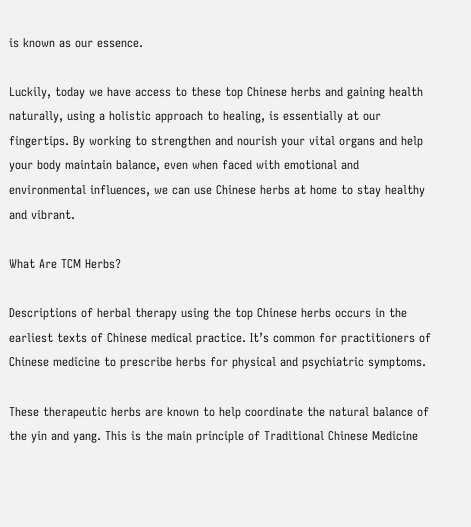is known as our essence.

Luckily, today we have access to these top Chinese herbs and gaining health naturally, using a holistic approach to healing, is essentially at our fingertips. By working to strengthen and nourish your vital organs and help your body maintain balance, even when faced with emotional and environmental influences, we can use Chinese herbs at home to stay healthy and vibrant.

What Are TCM Herbs?

Descriptions of herbal therapy using the top Chinese herbs occurs in the earliest texts of Chinese medical practice. It’s common for practitioners of Chinese medicine to prescribe herbs for physical and psychiatric symptoms.

These therapeutic herbs are known to help coordinate the natural balance of the yin and yang. This is the main principle of Traditional Chinese Medicine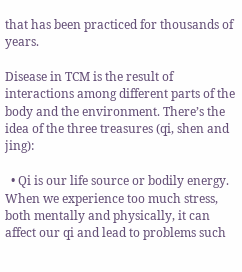that has been practiced for thousands of years.

Disease in TCM is the result of interactions among different parts of the body and the environment. There’s the idea of the three treasures (qi, shen and jing):

  • Qi is our life source or bodily energy. When we experience too much stress, both mentally and physically, it can affect our qi and lead to problems such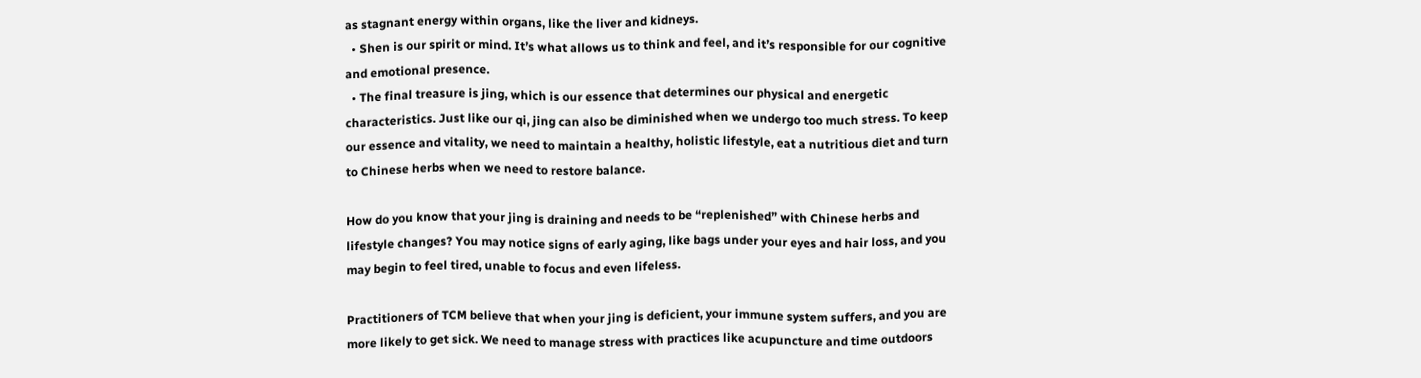as stagnant energy within organs, like the liver and kidneys.
  • Shen is our spirit or mind. It’s what allows us to think and feel, and it’s responsible for our cognitive and emotional presence.
  • The final treasure is jing, which is our essence that determines our physical and energetic characteristics. Just like our qi, jing can also be diminished when we undergo too much stress. To keep our essence and vitality, we need to maintain a healthy, holistic lifestyle, eat a nutritious diet and turn to Chinese herbs when we need to restore balance.

How do you know that your jing is draining and needs to be “replenished” with Chinese herbs and lifestyle changes? You may notice signs of early aging, like bags under your eyes and hair loss, and you may begin to feel tired, unable to focus and even lifeless.

Practitioners of TCM believe that when your jing is deficient, your immune system suffers, and you are more likely to get sick. We need to manage stress with practices like acupuncture and time outdoors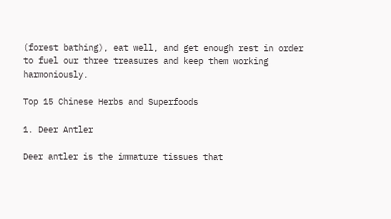(forest bathing), eat well, and get enough rest in order to fuel our three treasures and keep them working harmoniously.

Top 15 Chinese Herbs and Superfoods

1. Deer Antler

Deer antler is the immature tissues that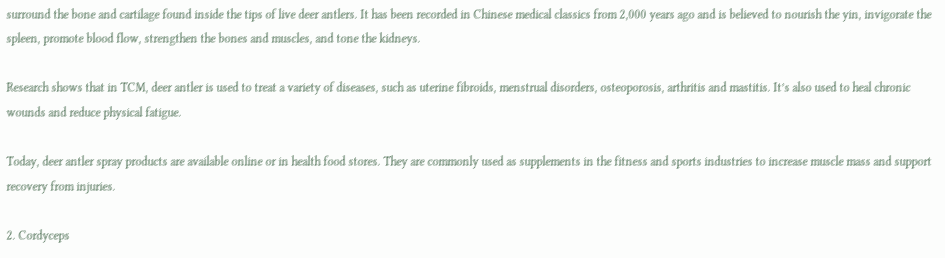surround the bone and cartilage found inside the tips of live deer antlers. It has been recorded in Chinese medical classics from 2,000 years ago and is believed to nourish the yin, invigorate the spleen, promote blood flow, strengthen the bones and muscles, and tone the kidneys.

Research shows that in TCM, deer antler is used to treat a variety of diseases, such as uterine fibroids, menstrual disorders, osteoporosis, arthritis and mastitis. It’s also used to heal chronic wounds and reduce physical fatigue.

Today, deer antler spray products are available online or in health food stores. They are commonly used as supplements in the fitness and sports industries to increase muscle mass and support recovery from injuries.

2. Cordyceps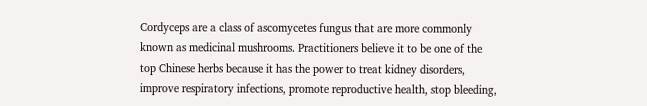Cordyceps are a class of ascomycetes fungus that are more commonly known as medicinal mushrooms. Practitioners believe it to be one of the top Chinese herbs because it has the power to treat kidney disorders, improve respiratory infections, promote reproductive health, stop bleeding,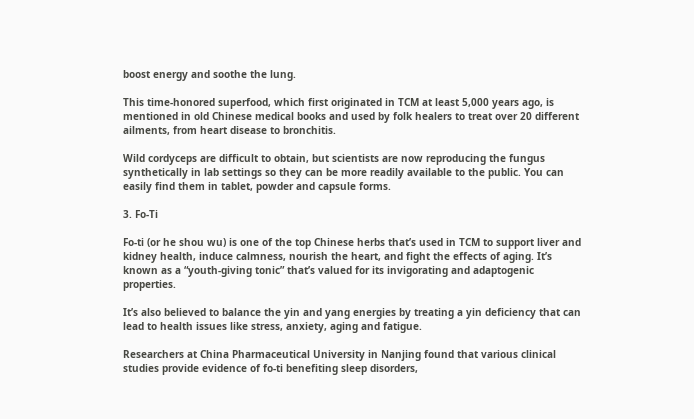boost energy and soothe the lung.

This time-honored superfood, which first originated in TCM at least 5,000 years ago, is mentioned in old Chinese medical books and used by folk healers to treat over 20 different ailments, from heart disease to bronchitis.

Wild cordyceps are difficult to obtain, but scientists are now reproducing the fungus synthetically in lab settings so they can be more readily available to the public. You can easily find them in tablet, powder and capsule forms.

3. Fo-Ti

Fo-ti (or he shou wu) is one of the top Chinese herbs that’s used in TCM to support liver and kidney health, induce calmness, nourish the heart, and fight the effects of aging. It’s known as a “youth-giving tonic” that’s valued for its invigorating and adaptogenic properties.

It’s also believed to balance the yin and yang energies by treating a yin deficiency that can lead to health issues like stress, anxiety, aging and fatigue.

Researchers at China Pharmaceutical University in Nanjing found that various clinical studies provide evidence of fo-ti benefiting sleep disorders,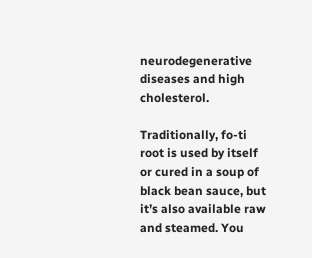neurodegenerative diseases and high cholesterol.

Traditionally, fo-ti root is used by itself or cured in a soup of black bean sauce, but it’s also available raw and steamed. You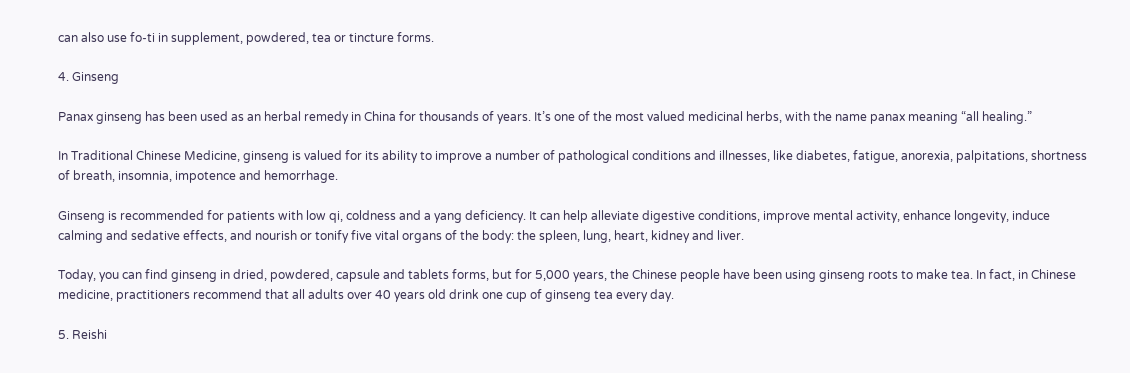can also use fo-ti in supplement, powdered, tea or tincture forms.

4. Ginseng

Panax ginseng has been used as an herbal remedy in China for thousands of years. It’s one of the most valued medicinal herbs, with the name panax meaning “all healing.”

In Traditional Chinese Medicine, ginseng is valued for its ability to improve a number of pathological conditions and illnesses, like diabetes, fatigue, anorexia, palpitations, shortness of breath, insomnia, impotence and hemorrhage.

Ginseng is recommended for patients with low qi, coldness and a yang deficiency. It can help alleviate digestive conditions, improve mental activity, enhance longevity, induce calming and sedative effects, and nourish or tonify five vital organs of the body: the spleen, lung, heart, kidney and liver.

Today, you can find ginseng in dried, powdered, capsule and tablets forms, but for 5,000 years, the Chinese people have been using ginseng roots to make tea. In fact, in Chinese medicine, practitioners recommend that all adults over 40 years old drink one cup of ginseng tea every day.

5. Reishi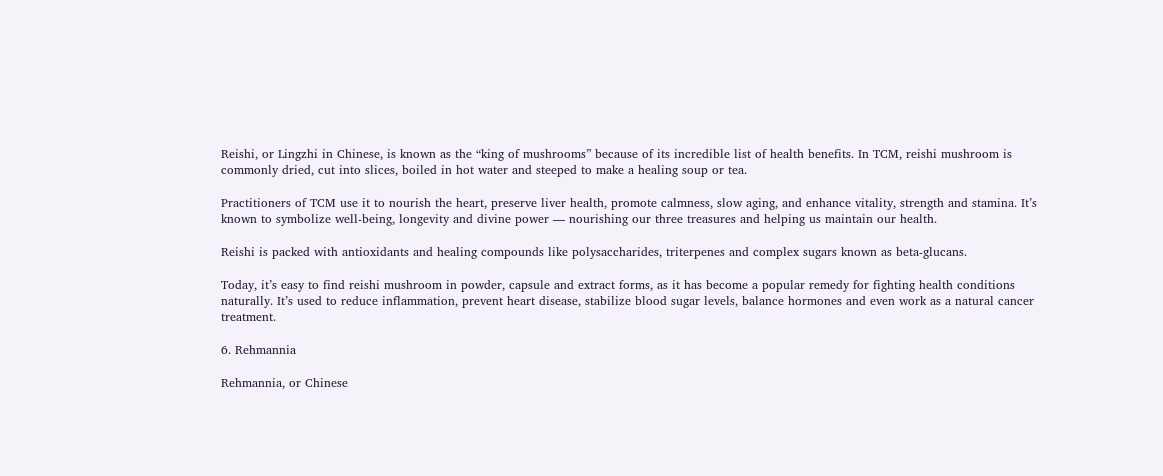Reishi, or Lingzhi in Chinese, is known as the “king of mushrooms” because of its incredible list of health benefits. In TCM, reishi mushroom is commonly dried, cut into slices, boiled in hot water and steeped to make a healing soup or tea.

Practitioners of TCM use it to nourish the heart, preserve liver health, promote calmness, slow aging, and enhance vitality, strength and stamina. It’s known to symbolize well-being, longevity and divine power — nourishing our three treasures and helping us maintain our health.

Reishi is packed with antioxidants and healing compounds like polysaccharides, triterpenes and complex sugars known as beta-glucans.

Today, it’s easy to find reishi mushroom in powder, capsule and extract forms, as it has become a popular remedy for fighting health conditions naturally. It’s used to reduce inflammation, prevent heart disease, stabilize blood sugar levels, balance hormones and even work as a natural cancer treatment.

6. Rehmannia

Rehmannia, or Chinese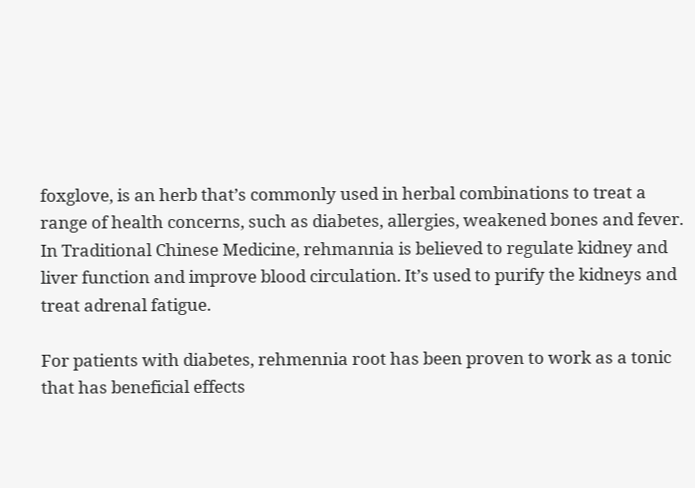foxglove, is an herb that’s commonly used in herbal combinations to treat a range of health concerns, such as diabetes, allergies, weakened bones and fever. In Traditional Chinese Medicine, rehmannia is believed to regulate kidney and liver function and improve blood circulation. It’s used to purify the kidneys and treat adrenal fatigue.

For patients with diabetes, rehmennia root has been proven to work as a tonic that has beneficial effects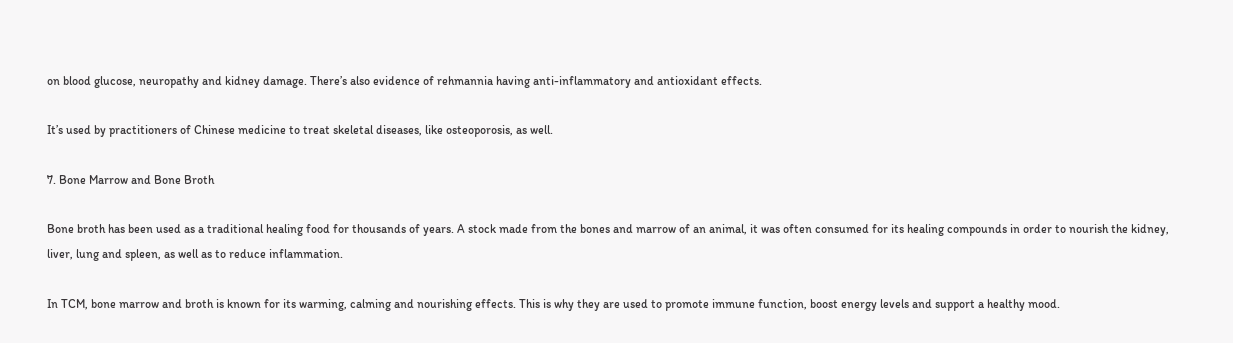on blood glucose, neuropathy and kidney damage. There’s also evidence of rehmannia having anti-inflammatory and antioxidant effects.

It’s used by practitioners of Chinese medicine to treat skeletal diseases, like osteoporosis, as well.

7. Bone Marrow and Bone Broth

Bone broth has been used as a traditional healing food for thousands of years. A stock made from the bones and marrow of an animal, it was often consumed for its healing compounds in order to nourish the kidney, liver, lung and spleen, as well as to reduce inflammation.

In TCM, bone marrow and broth is known for its warming, calming and nourishing effects. This is why they are used to promote immune function, boost energy levels and support a healthy mood.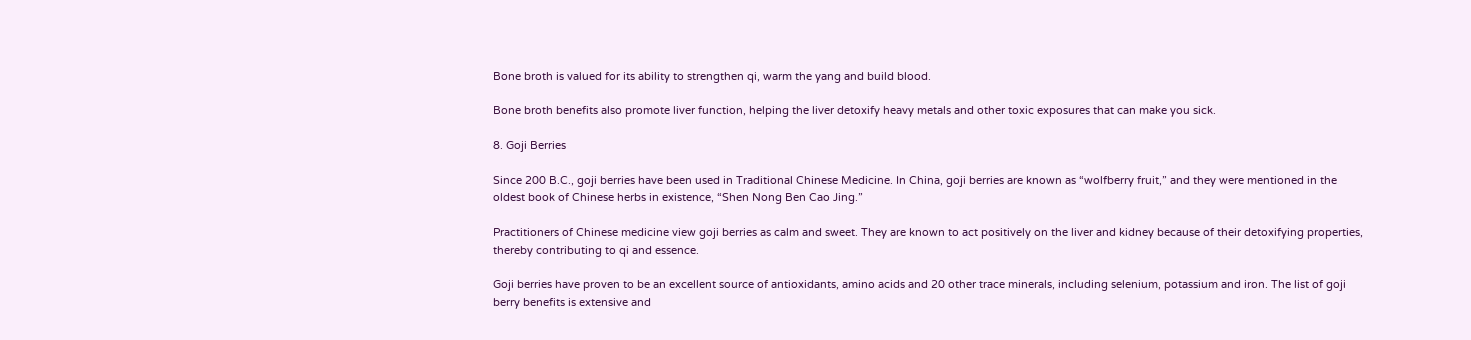Bone broth is valued for its ability to strengthen qi, warm the yang and build blood.

Bone broth benefits also promote liver function, helping the liver detoxify heavy metals and other toxic exposures that can make you sick.

8. Goji Berries

Since 200 B.C., goji berries have been used in Traditional Chinese Medicine. In China, goji berries are known as “wolfberry fruit,” and they were mentioned in the oldest book of Chinese herbs in existence, “Shen Nong Ben Cao Jing.”

Practitioners of Chinese medicine view goji berries as calm and sweet. They are known to act positively on the liver and kidney because of their detoxifying properties, thereby contributing to qi and essence.

Goji berries have proven to be an excellent source of antioxidants, amino acids and 20 other trace minerals, including selenium, potassium and iron. The list of goji berry benefits is extensive and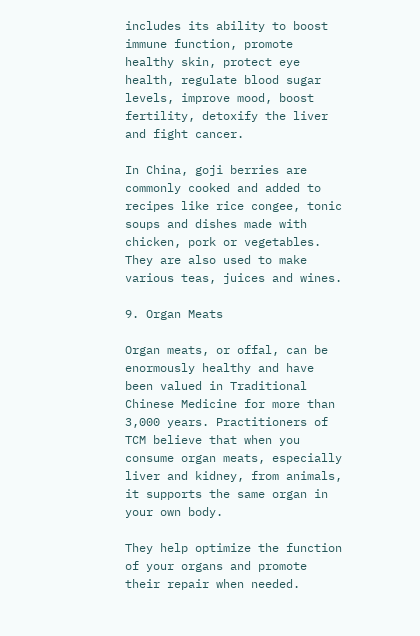includes its ability to boost immune function, promote healthy skin, protect eye health, regulate blood sugar levels, improve mood, boost fertility, detoxify the liver and fight cancer.

In China, goji berries are commonly cooked and added to recipes like rice congee, tonic soups and dishes made with chicken, pork or vegetables. They are also used to make various teas, juices and wines.

9. Organ Meats

Organ meats, or offal, can be enormously healthy and have been valued in Traditional Chinese Medicine for more than 3,000 years. Practitioners of TCM believe that when you consume organ meats, especially liver and kidney, from animals, it supports the same organ in your own body.

They help optimize the function of your organs and promote their repair when needed.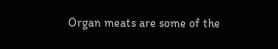Organ meats are some of the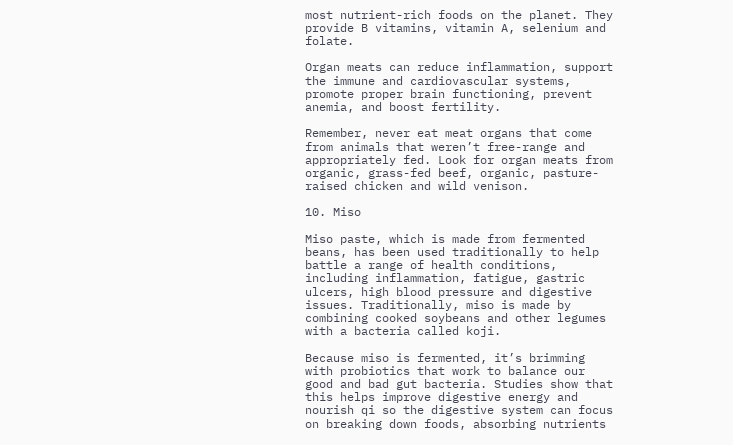most nutrient-rich foods on the planet. They provide B vitamins, vitamin A, selenium and folate.

Organ meats can reduce inflammation, support the immune and cardiovascular systems, promote proper brain functioning, prevent anemia, and boost fertility.

Remember, never eat meat organs that come from animals that weren’t free-range and appropriately fed. Look for organ meats from organic, grass-fed beef, organic, pasture-raised chicken and wild venison.

10. Miso

Miso paste, which is made from fermented beans, has been used traditionally to help battle a range of health conditions, including inflammation, fatigue, gastric ulcers, high blood pressure and digestive issues. Traditionally, miso is made by combining cooked soybeans and other legumes with a bacteria called koji.

Because miso is fermented, it’s brimming with probiotics that work to balance our good and bad gut bacteria. Studies show that this helps improve digestive energy and nourish qi so the digestive system can focus on breaking down foods, absorbing nutrients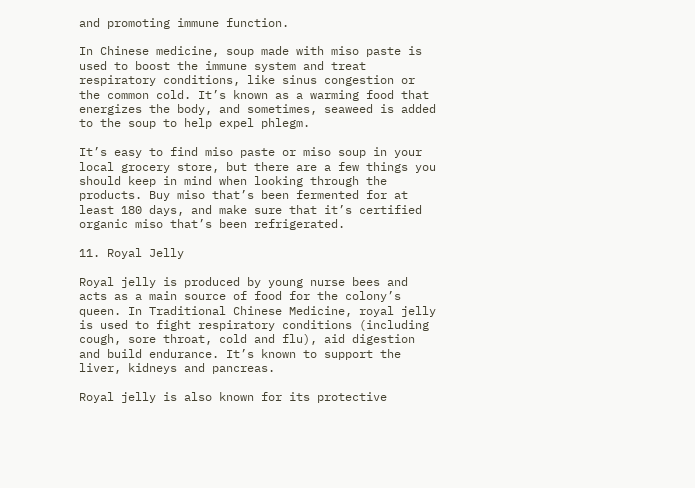and promoting immune function.

In Chinese medicine, soup made with miso paste is used to boost the immune system and treat respiratory conditions, like sinus congestion or the common cold. It’s known as a warming food that energizes the body, and sometimes, seaweed is added to the soup to help expel phlegm.

It’s easy to find miso paste or miso soup in your local grocery store, but there are a few things you should keep in mind when looking through the products. Buy miso that’s been fermented for at least 180 days, and make sure that it’s certified organic miso that’s been refrigerated.

11. Royal Jelly

Royal jelly is produced by young nurse bees and acts as a main source of food for the colony’s queen. In Traditional Chinese Medicine, royal jelly is used to fight respiratory conditions (including cough, sore throat, cold and flu), aid digestion and build endurance. It’s known to support the liver, kidneys and pancreas.

Royal jelly is also known for its protective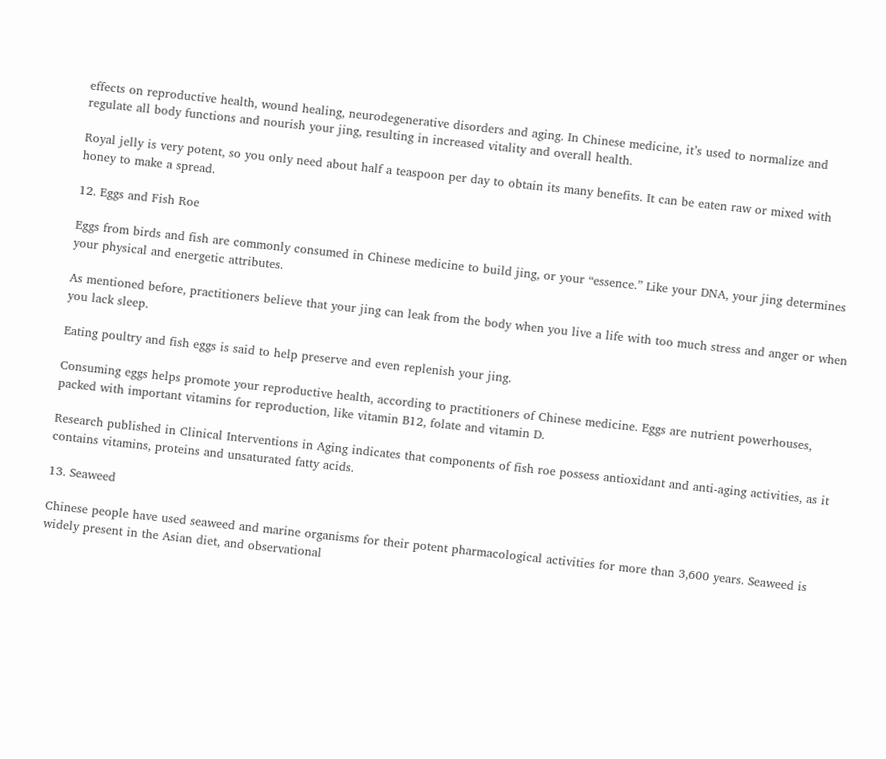effects on reproductive health, wound healing, neurodegenerative disorders and aging. In Chinese medicine, it’s used to normalize and regulate all body functions and nourish your jing, resulting in increased vitality and overall health.

Royal jelly is very potent, so you only need about half a teaspoon per day to obtain its many benefits. It can be eaten raw or mixed with honey to make a spread.

12. Eggs and Fish Roe

Eggs from birds and fish are commonly consumed in Chinese medicine to build jing, or your “essence.” Like your DNA, your jing determines your physical and energetic attributes.

As mentioned before, practitioners believe that your jing can leak from the body when you live a life with too much stress and anger or when you lack sleep.

Eating poultry and fish eggs is said to help preserve and even replenish your jing.

Consuming eggs helps promote your reproductive health, according to practitioners of Chinese medicine. Eggs are nutrient powerhouses, packed with important vitamins for reproduction, like vitamin B12, folate and vitamin D.

Research published in Clinical Interventions in Aging indicates that components of fish roe possess antioxidant and anti-aging activities, as it contains vitamins, proteins and unsaturated fatty acids.

13. Seaweed

Chinese people have used seaweed and marine organisms for their potent pharmacological activities for more than 3,600 years. Seaweed is widely present in the Asian diet, and observational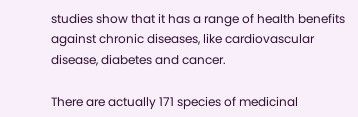studies show that it has a range of health benefits against chronic diseases, like cardiovascular disease, diabetes and cancer.

There are actually 171 species of medicinal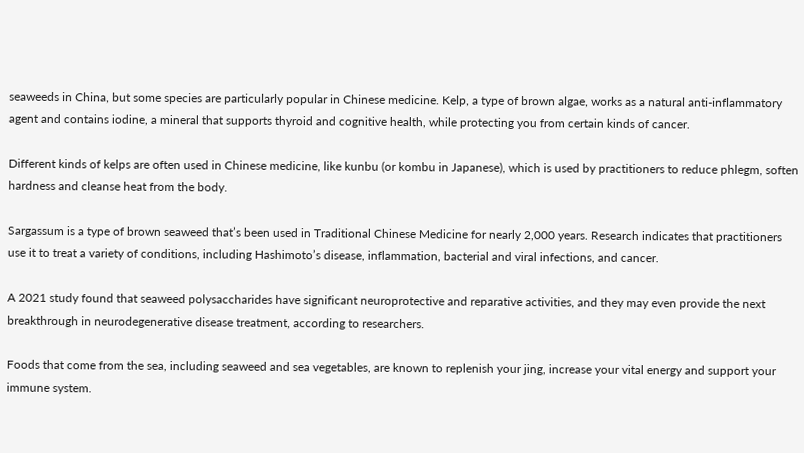seaweeds in China, but some species are particularly popular in Chinese medicine. Kelp, a type of brown algae, works as a natural anti-inflammatory agent and contains iodine, a mineral that supports thyroid and cognitive health, while protecting you from certain kinds of cancer.

Different kinds of kelps are often used in Chinese medicine, like kunbu (or kombu in Japanese), which is used by practitioners to reduce phlegm, soften hardness and cleanse heat from the body.

Sargassum is a type of brown seaweed that’s been used in Traditional Chinese Medicine for nearly 2,000 years. Research indicates that practitioners use it to treat a variety of conditions, including Hashimoto’s disease, inflammation, bacterial and viral infections, and cancer.

A 2021 study found that seaweed polysaccharides have significant neuroprotective and reparative activities, and they may even provide the next breakthrough in neurodegenerative disease treatment, according to researchers.

Foods that come from the sea, including seaweed and sea vegetables, are known to replenish your jing, increase your vital energy and support your immune system.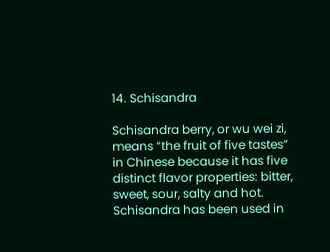14. Schisandra

Schisandra berry, or wu wei zi, means “the fruit of five tastes” in Chinese because it has five distinct flavor properties: bitter, sweet, sour, salty and hot. Schisandra has been used in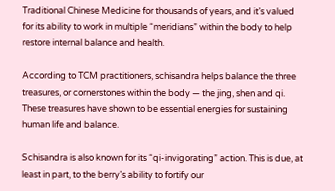Traditional Chinese Medicine for thousands of years, and it’s valued for its ability to work in multiple “meridians” within the body to help restore internal balance and health.

According to TCM practitioners, schisandra helps balance the three treasures, or cornerstones within the body — the jing, shen and qi. These treasures have shown to be essential energies for sustaining human life and balance.

Schisandra is also known for its “qi-invigorating” action. This is due, at least in part, to the berry’s ability to fortify our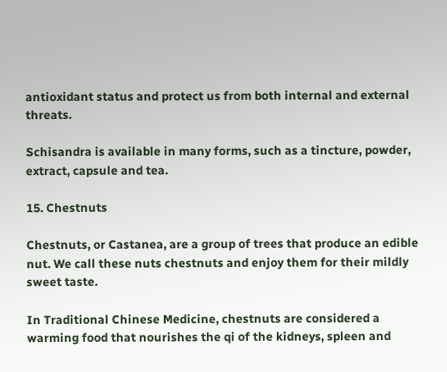antioxidant status and protect us from both internal and external threats.

Schisandra is available in many forms, such as a tincture, powder, extract, capsule and tea.

15. Chestnuts

Chestnuts, or Castanea, are a group of trees that produce an edible nut. We call these nuts chestnuts and enjoy them for their mildly sweet taste.

In Traditional Chinese Medicine, chestnuts are considered a warming food that nourishes the qi of the kidneys, spleen and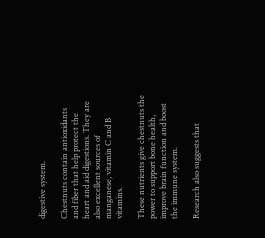digestive system.

Chestnuts contain antioxidants and fiber that help protect the heart and aid digestions. They are also excellent sources of manganese, vitamin C and B vitamins.

These nutrients give chestnuts the power to support bone health, improve brain function and boost the immune system.

Research also suggests that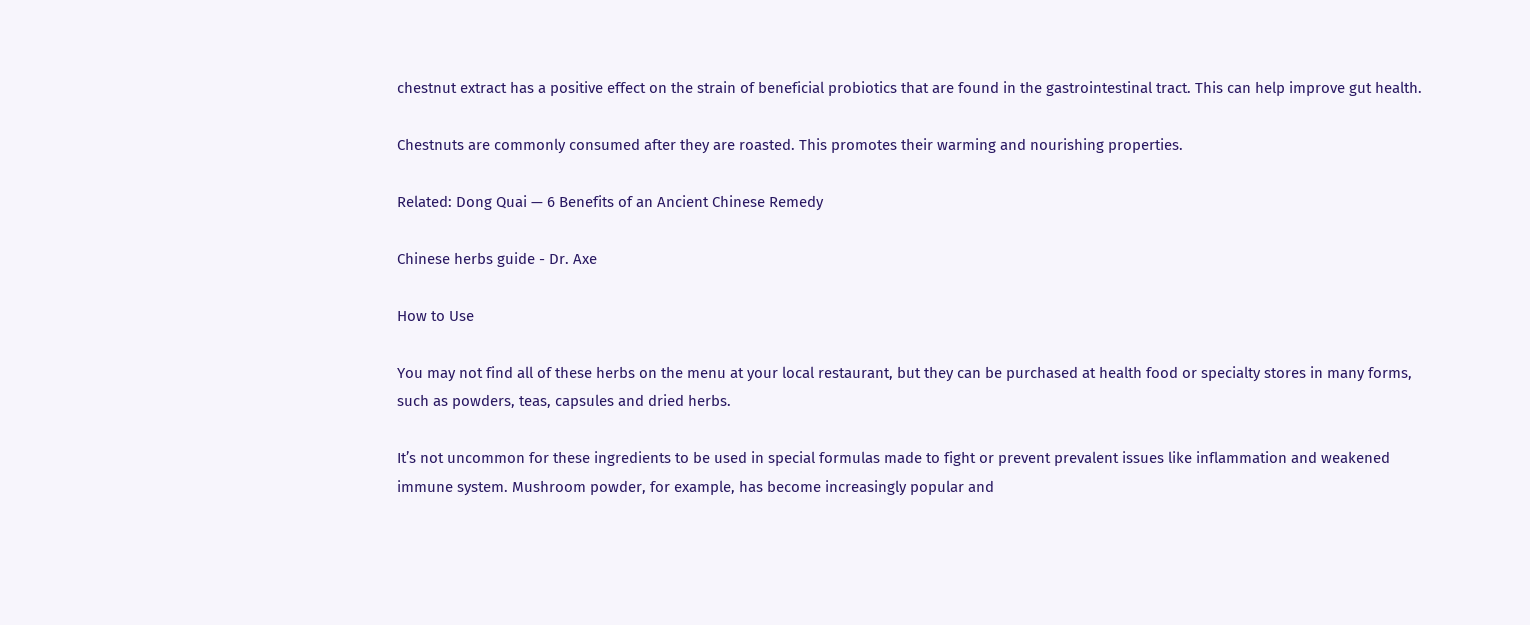chestnut extract has a positive effect on the strain of beneficial probiotics that are found in the gastrointestinal tract. This can help improve gut health.

Chestnuts are commonly consumed after they are roasted. This promotes their warming and nourishing properties.

Related: Dong Quai — 6 Benefits of an Ancient Chinese Remedy

Chinese herbs guide - Dr. Axe

How to Use

You may not find all of these herbs on the menu at your local restaurant, but they can be purchased at health food or specialty stores in many forms, such as powders, teas, capsules and dried herbs.

It’s not uncommon for these ingredients to be used in special formulas made to fight or prevent prevalent issues like inflammation and weakened immune system. Mushroom powder, for example, has become increasingly popular and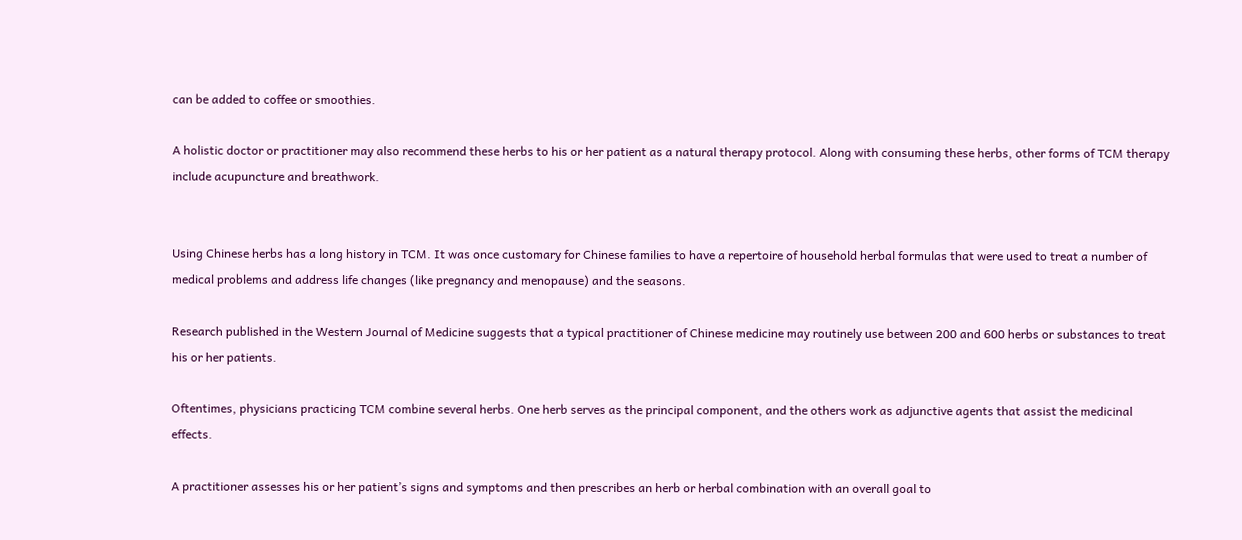can be added to coffee or smoothies.

A holistic doctor or practitioner may also recommend these herbs to his or her patient as a natural therapy protocol. Along with consuming these herbs, other forms of TCM therapy include acupuncture and breathwork.


Using Chinese herbs has a long history in TCM. It was once customary for Chinese families to have a repertoire of household herbal formulas that were used to treat a number of medical problems and address life changes (like pregnancy and menopause) and the seasons.

Research published in the Western Journal of Medicine suggests that a typical practitioner of Chinese medicine may routinely use between 200 and 600 herbs or substances to treat his or her patients.

Oftentimes, physicians practicing TCM combine several herbs. One herb serves as the principal component, and the others work as adjunctive agents that assist the medicinal effects.

A practitioner assesses his or her patient’s signs and symptoms and then prescribes an herb or herbal combination with an overall goal to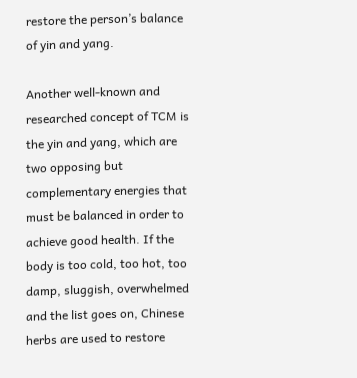restore the person’s balance of yin and yang.

Another well-known and researched concept of TCM is the yin and yang, which are two opposing but complementary energies that must be balanced in order to achieve good health. If the body is too cold, too hot, too damp, sluggish, overwhelmed and the list goes on, Chinese herbs are used to restore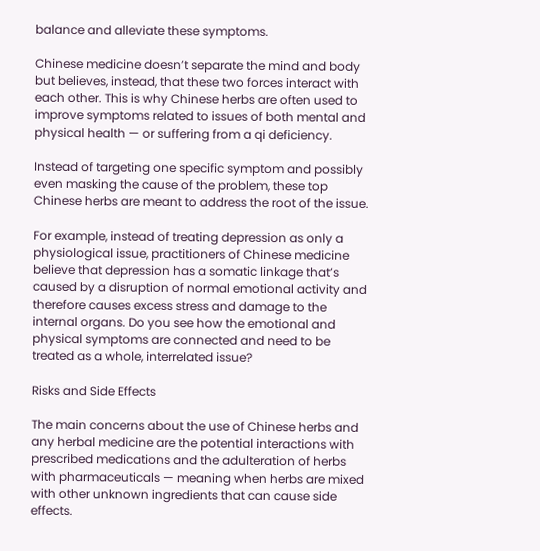balance and alleviate these symptoms.

Chinese medicine doesn’t separate the mind and body but believes, instead, that these two forces interact with each other. This is why Chinese herbs are often used to improve symptoms related to issues of both mental and physical health — or suffering from a qi deficiency.

Instead of targeting one specific symptom and possibly even masking the cause of the problem, these top Chinese herbs are meant to address the root of the issue.

For example, instead of treating depression as only a physiological issue, practitioners of Chinese medicine believe that depression has a somatic linkage that’s caused by a disruption of normal emotional activity and therefore causes excess stress and damage to the internal organs. Do you see how the emotional and physical symptoms are connected and need to be treated as a whole, interrelated issue?

Risks and Side Effects

The main concerns about the use of Chinese herbs and any herbal medicine are the potential interactions with prescribed medications and the adulteration of herbs with pharmaceuticals — meaning when herbs are mixed with other unknown ingredients that can cause side effects.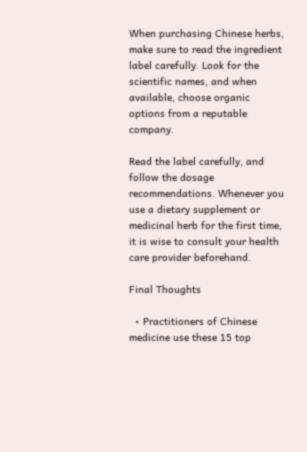When purchasing Chinese herbs, make sure to read the ingredient label carefully. Look for the scientific names, and when available, choose organic options from a reputable company.

Read the label carefully, and follow the dosage recommendations. Whenever you use a dietary supplement or medicinal herb for the first time, it is wise to consult your health care provider beforehand.

Final Thoughts

  • Practitioners of Chinese medicine use these 15 top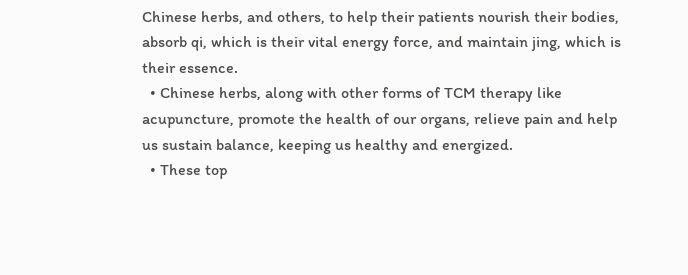Chinese herbs, and others, to help their patients nourish their bodies, absorb qi, which is their vital energy force, and maintain jing, which is their essence.
  • Chinese herbs, along with other forms of TCM therapy like acupuncture, promote the health of our organs, relieve pain and help us sustain balance, keeping us healthy and energized.
  • These top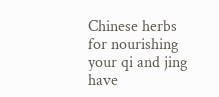Chinese herbs for nourishing your qi and jing have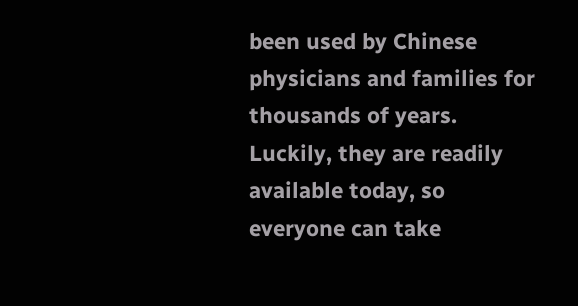been used by Chinese physicians and families for thousands of years. Luckily, they are readily available today, so everyone can take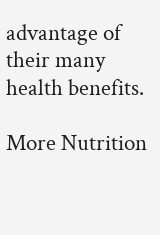advantage of their many health benefits.

More Nutrition